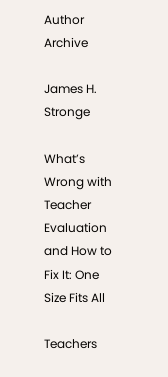Author Archive

James H. Stronge

What’s Wrong with Teacher Evaluation and How to Fix It: One Size Fits All

Teachers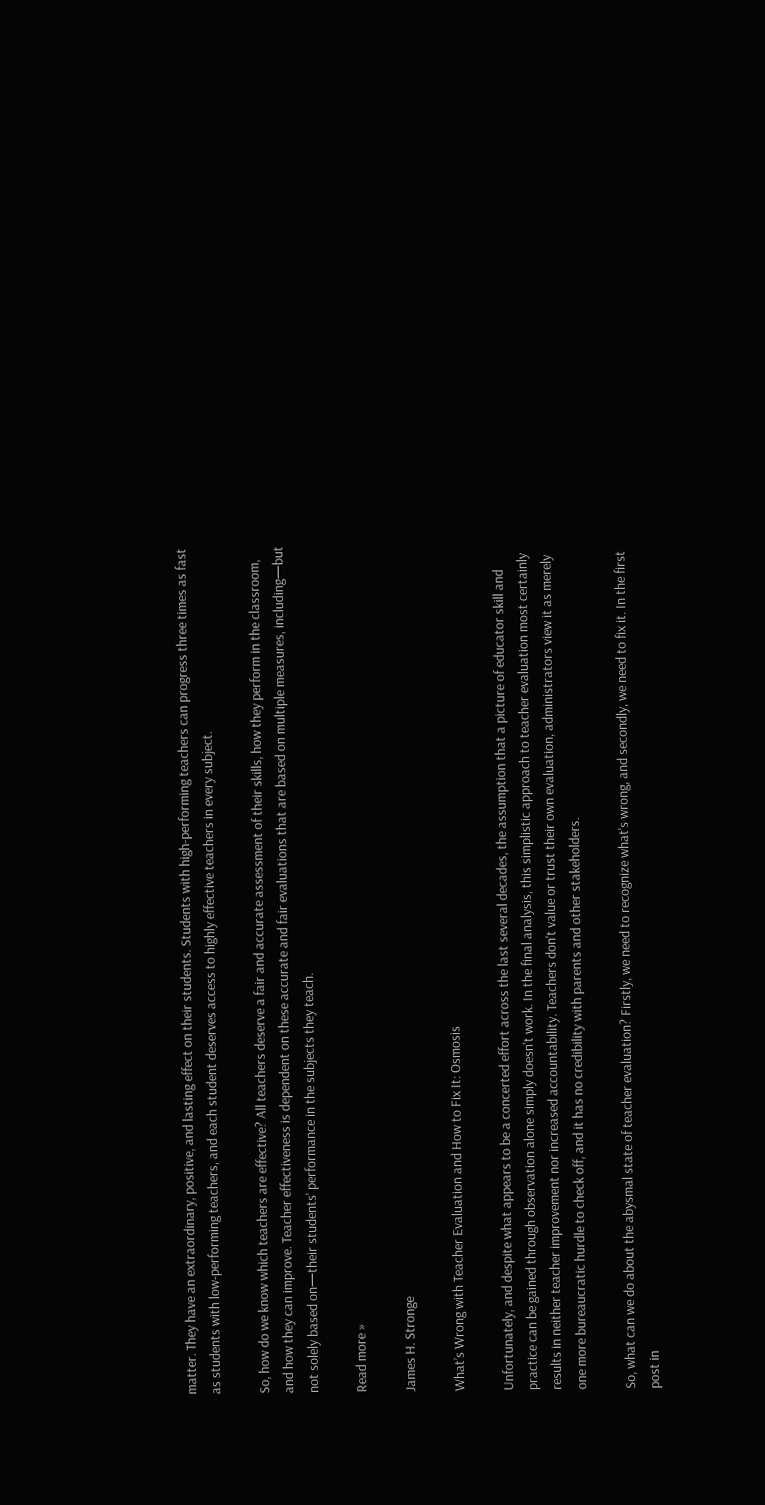matter. They have an extraordinary, positive, and lasting effect on their students. Students with high-performing teachers can progress three times as fast as students with low-performing teachers, and each student deserves access to highly effective teachers in every subject.

So, how do we know which teachers are effective? All teachers deserve a fair and accurate assessment of their skills, how they perform in the classroom, and how they can improve. Teacher effectiveness is dependent on these accurate and fair evaluations that are based on multiple measures, including—but not solely based on—their students' performance in the subjects they teach.

Read more »

James H. Stronge

What’s Wrong with Teacher Evaluation and How to Fix It: Osmosis

Unfortunately, and despite what appears to be a concerted effort across the last several decades, the assumption that a picture of educator skill and practice can be gained through observation alone simply doesn't work. In the final analysis, this simplistic approach to teacher evaluation most certainly results in neither teacher improvement nor increased accountability. Teachers don't value or trust their own evaluation, administrators view it as merely one more bureaucratic hurdle to check off, and it has no credibility with parents and other stakeholders.

So, what can we do about the abysmal state of teacher evaluation? Firstly, we need to recognize what's wrong, and secondly, we need to fix it. In the first post in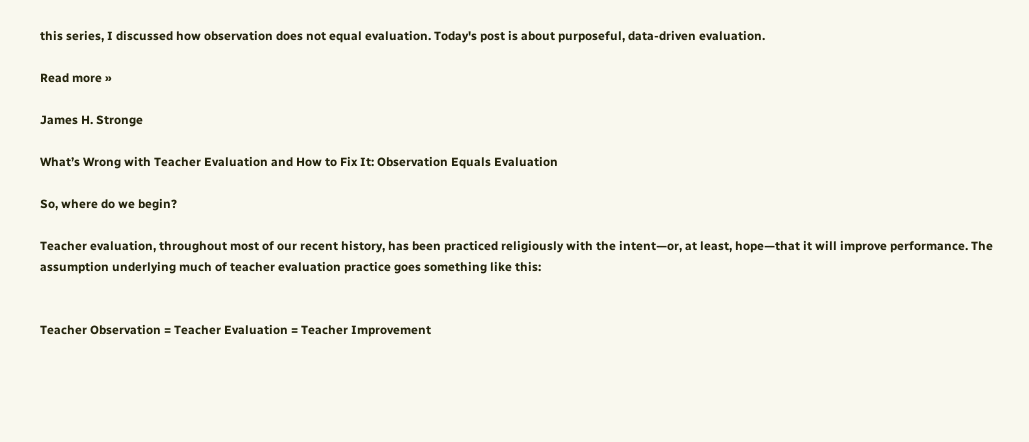this series, I discussed how observation does not equal evaluation. Today's post is about purposeful, data-driven evaluation.

Read more »

James H. Stronge

What’s Wrong with Teacher Evaluation and How to Fix It: Observation Equals Evaluation

So, where do we begin?

Teacher evaluation, throughout most of our recent history, has been practiced religiously with the intent—or, at least, hope—that it will improve performance. The assumption underlying much of teacher evaluation practice goes something like this:


Teacher Observation = Teacher Evaluation = Teacher Improvement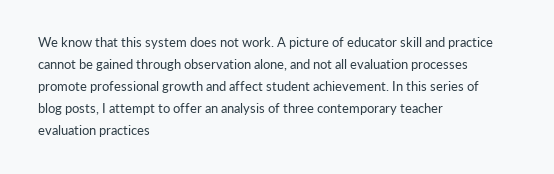We know that this system does not work. A picture of educator skill and practice cannot be gained through observation alone, and not all evaluation processes promote professional growth and affect student achievement. In this series of blog posts, I attempt to offer an analysis of three contemporary teacher evaluation practices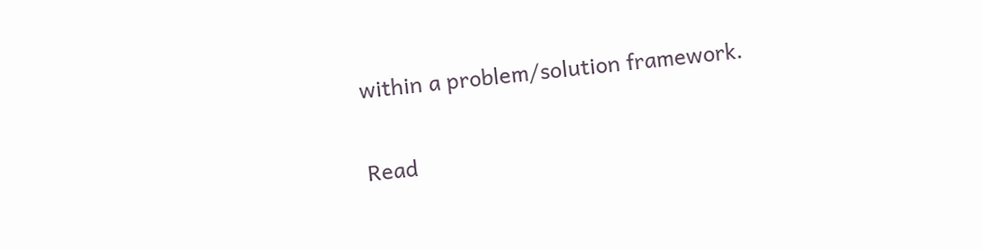within a problem/solution framework.

Read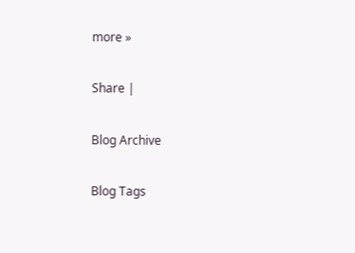more »

Share |

Blog Archive

Blog Tags